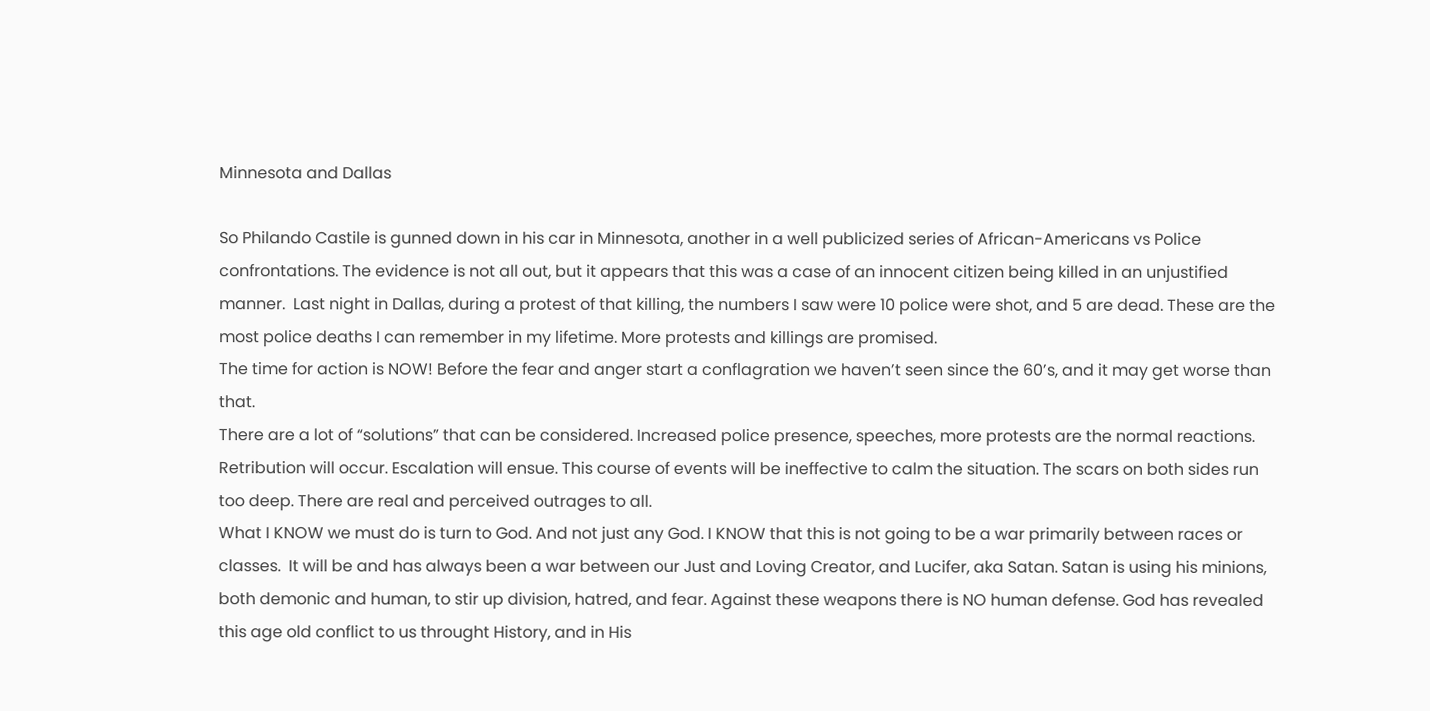Minnesota and Dallas

So Philando Castile is gunned down in his car in Minnesota, another in a well publicized series of African-Americans vs Police confrontations. The evidence is not all out, but it appears that this was a case of an innocent citizen being killed in an unjustified manner.  Last night in Dallas, during a protest of that killing, the numbers I saw were 10 police were shot, and 5 are dead. These are the most police deaths I can remember in my lifetime. More protests and killings are promised.
The time for action is NOW! Before the fear and anger start a conflagration we haven’t seen since the 60’s, and it may get worse than that.
There are a lot of “solutions” that can be considered. Increased police presence, speeches, more protests are the normal reactions.  Retribution will occur. Escalation will ensue. This course of events will be ineffective to calm the situation. The scars on both sides run too deep. There are real and perceived outrages to all.
What I KNOW we must do is turn to God. And not just any God. I KNOW that this is not going to be a war primarily between races or classes.  It will be and has always been a war between our Just and Loving Creator, and Lucifer, aka Satan. Satan is using his minions, both demonic and human, to stir up division, hatred, and fear. Against these weapons there is NO human defense. God has revealed this age old conflict to us throught History, and in His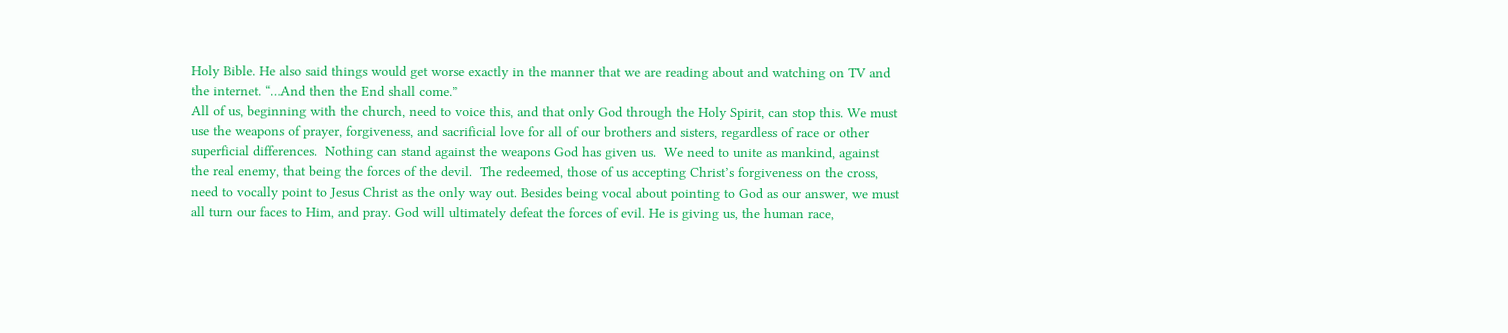Holy Bible. He also said things would get worse exactly in the manner that we are reading about and watching on TV and the internet. “…And then the End shall come.”
All of us, beginning with the church, need to voice this, and that only God through the Holy Spirit, can stop this. We must use the weapons of prayer, forgiveness, and sacrificial love for all of our brothers and sisters, regardless of race or other superficial differences.  Nothing can stand against the weapons God has given us.  We need to unite as mankind, against the real enemy, that being the forces of the devil.  The redeemed, those of us accepting Christ’s forgiveness on the cross, need to vocally point to Jesus Christ as the only way out. Besides being vocal about pointing to God as our answer, we must all turn our faces to Him, and pray. God will ultimately defeat the forces of evil. He is giving us, the human race,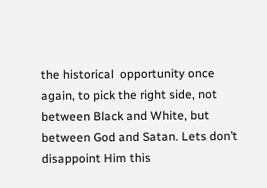the historical  opportunity once again, to pick the right side, not between Black and White, but between God and Satan. Lets don’t disappoint Him this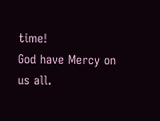time!
God have Mercy on us all.